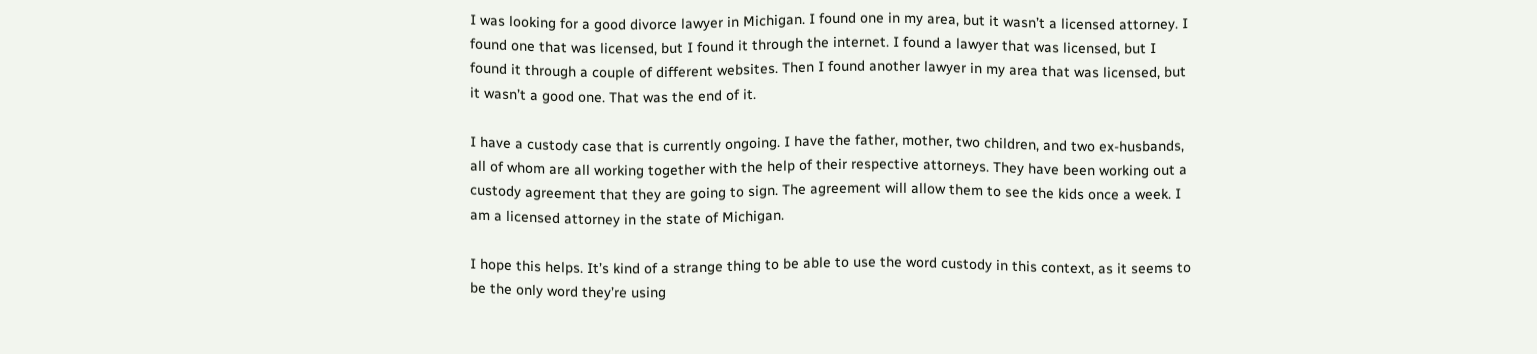I was looking for a good divorce lawyer in Michigan. I found one in my area, but it wasn’t a licensed attorney. I found one that was licensed, but I found it through the internet. I found a lawyer that was licensed, but I found it through a couple of different websites. Then I found another lawyer in my area that was licensed, but it wasn’t a good one. That was the end of it.

I have a custody case that is currently ongoing. I have the father, mother, two children, and two ex-husbands, all of whom are all working together with the help of their respective attorneys. They have been working out a custody agreement that they are going to sign. The agreement will allow them to see the kids once a week. I am a licensed attorney in the state of Michigan.

I hope this helps. It’s kind of a strange thing to be able to use the word custody in this context, as it seems to be the only word they’re using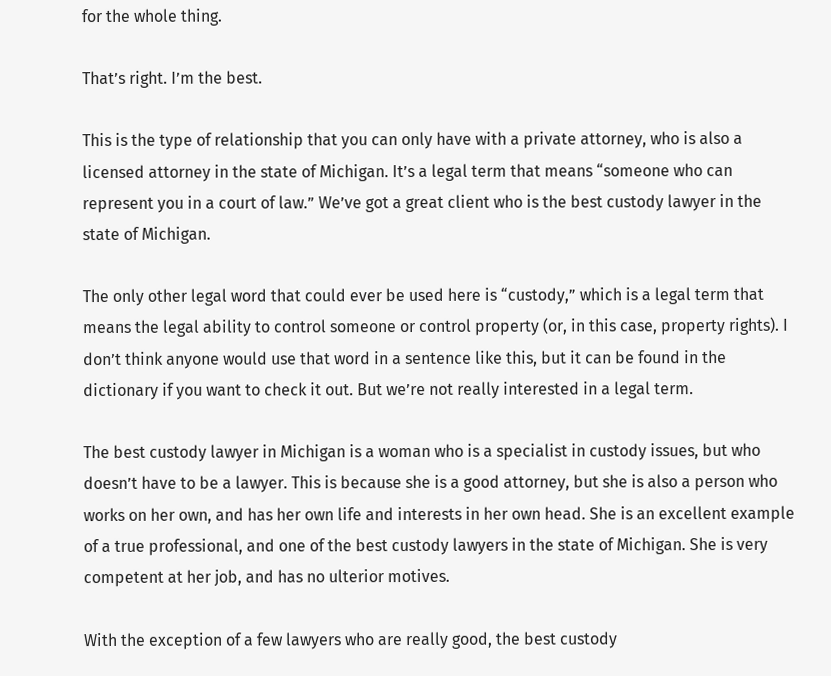for the whole thing.

That’s right. I’m the best.

This is the type of relationship that you can only have with a private attorney, who is also a licensed attorney in the state of Michigan. It’s a legal term that means “someone who can represent you in a court of law.” We’ve got a great client who is the best custody lawyer in the state of Michigan.

The only other legal word that could ever be used here is “custody,” which is a legal term that means the legal ability to control someone or control property (or, in this case, property rights). I don’t think anyone would use that word in a sentence like this, but it can be found in the dictionary if you want to check it out. But we’re not really interested in a legal term.

The best custody lawyer in Michigan is a woman who is a specialist in custody issues, but who doesn’t have to be a lawyer. This is because she is a good attorney, but she is also a person who works on her own, and has her own life and interests in her own head. She is an excellent example of a true professional, and one of the best custody lawyers in the state of Michigan. She is very competent at her job, and has no ulterior motives.

With the exception of a few lawyers who are really good, the best custody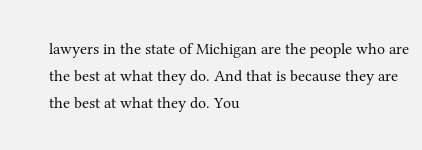lawyers in the state of Michigan are the people who are the best at what they do. And that is because they are the best at what they do. You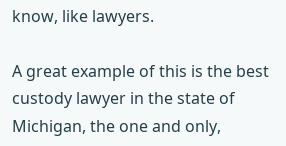know, like lawyers.

A great example of this is the best custody lawyer in the state of Michigan, the one and only,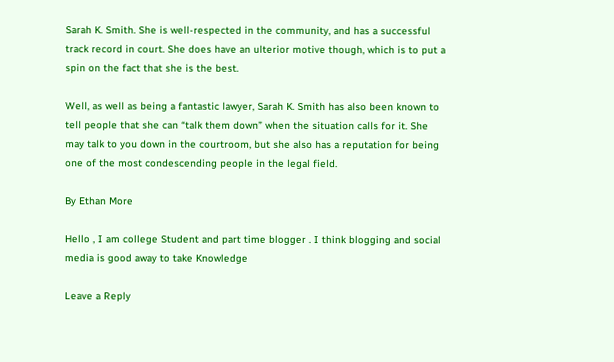Sarah K. Smith. She is well-respected in the community, and has a successful track record in court. She does have an ulterior motive though, which is to put a spin on the fact that she is the best.

Well, as well as being a fantastic lawyer, Sarah K. Smith has also been known to tell people that she can “talk them down” when the situation calls for it. She may talk to you down in the courtroom, but she also has a reputation for being one of the most condescending people in the legal field.

By Ethan More

Hello , I am college Student and part time blogger . I think blogging and social media is good away to take Knowledge

Leave a Reply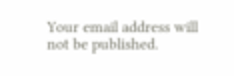Your email address will not be published.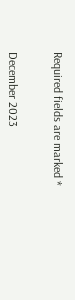Required fields are marked *


December 2023